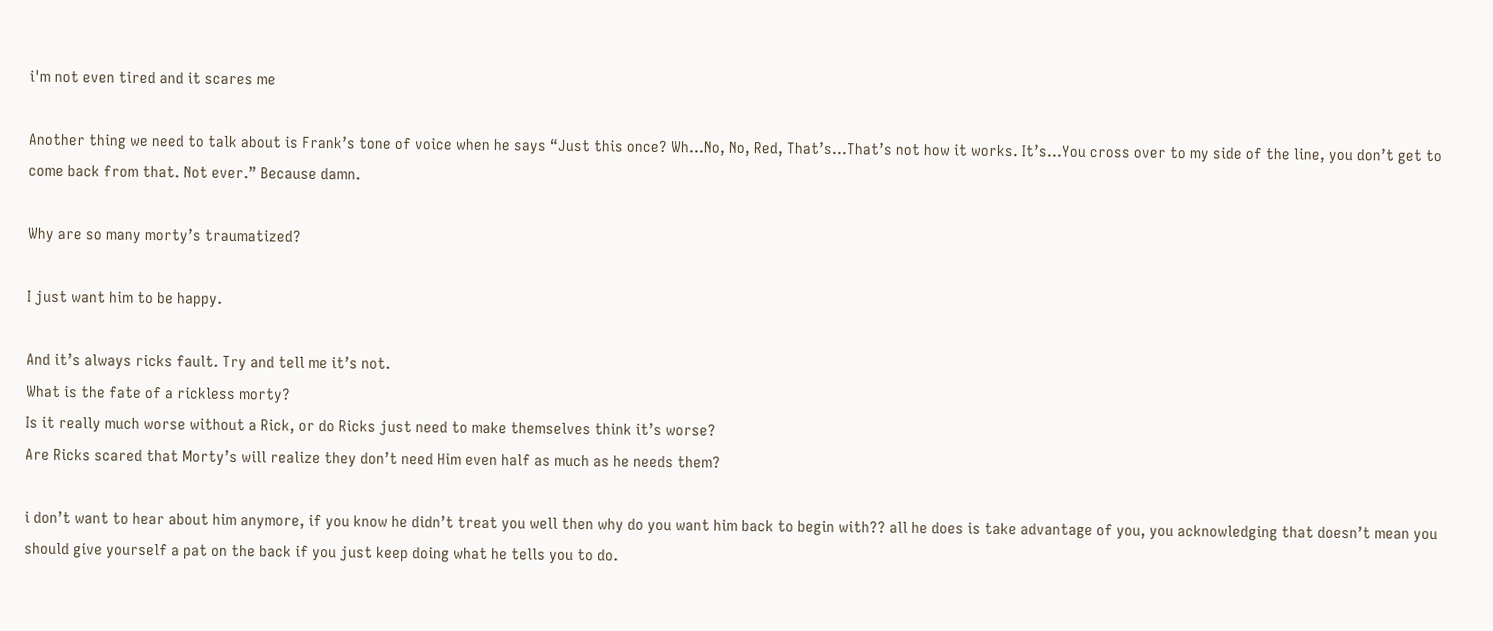i'm not even tired and it scares me

Another thing we need to talk about is Frank’s tone of voice when he says “Just this once? Wh…No, No, Red, That’s…That’s not how it works. It’s…You cross over to my side of the line, you don’t get to come back from that. Not ever.” Because damn.

Why are so many morty’s traumatized?

I just want him to be happy.

And it’s always ricks fault. Try and tell me it’s not.
What is the fate of a rickless morty?
Is it really much worse without a Rick, or do Ricks just need to make themselves think it’s worse?
Are Ricks scared that Morty’s will realize they don’t need Him even half as much as he needs them?

i don’t want to hear about him anymore, if you know he didn’t treat you well then why do you want him back to begin with?? all he does is take advantage of you, you acknowledging that doesn’t mean you should give yourself a pat on the back if you just keep doing what he tells you to do.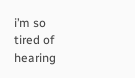i’m so tired of hearing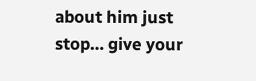about him just stop… give your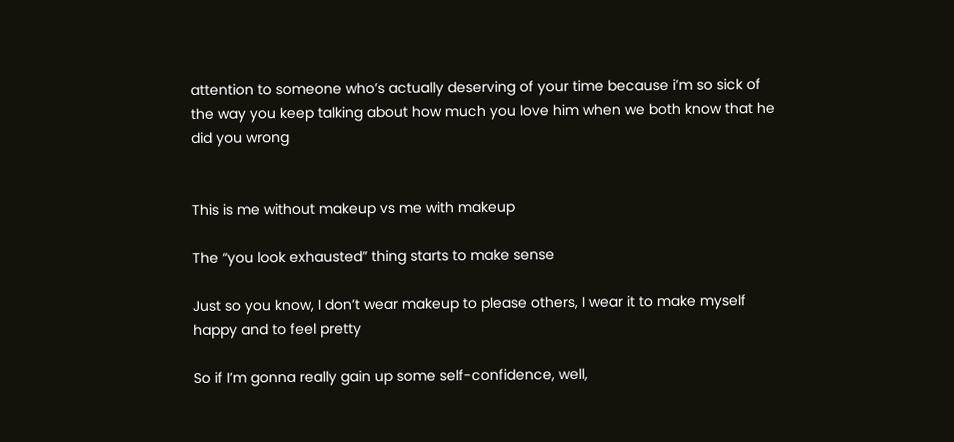attention to someone who’s actually deserving of your time because i’m so sick of the way you keep talking about how much you love him when we both know that he did you wrong


This is me without makeup vs me with makeup

The “you look exhausted” thing starts to make sense

Just so you know, I don’t wear makeup to please others, I wear it to make myself happy and to feel pretty

So if I’m gonna really gain up some self-confidence, well,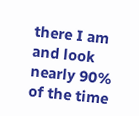there I am and look nearly 90% of the time